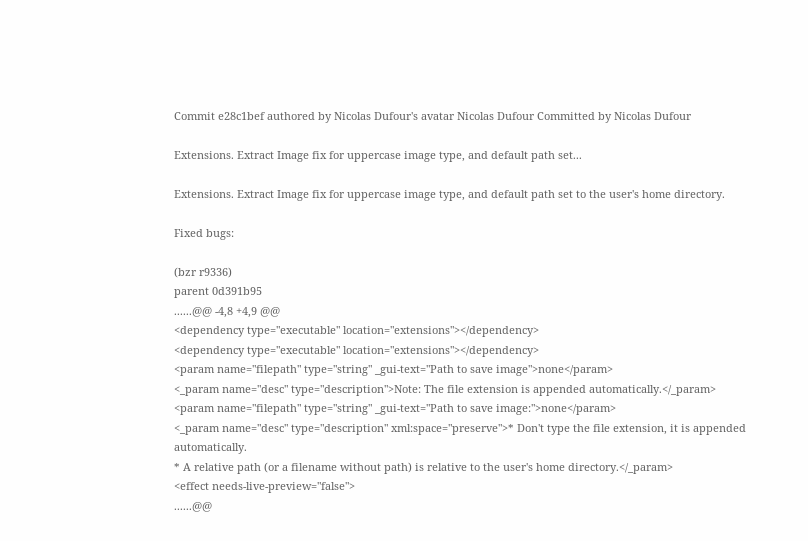Commit e28c1bef authored by Nicolas Dufour's avatar Nicolas Dufour Committed by Nicolas Dufour

Extensions. Extract Image fix for uppercase image type, and default path set...

Extensions. Extract Image fix for uppercase image type, and default path set to the user's home directory.

Fixed bugs:

(bzr r9336)
parent 0d391b95
......@@ -4,8 +4,9 @@
<dependency type="executable" location="extensions"></dependency>
<dependency type="executable" location="extensions"></dependency>
<param name="filepath" type="string" _gui-text="Path to save image">none</param>
<_param name="desc" type="description">Note: The file extension is appended automatically.</_param>
<param name="filepath" type="string" _gui-text="Path to save image:">none</param>
<_param name="desc" type="description" xml:space="preserve">* Don't type the file extension, it is appended automatically.
* A relative path (or a filename without path) is relative to the user's home directory.</_param>
<effect needs-live-preview="false">
......@@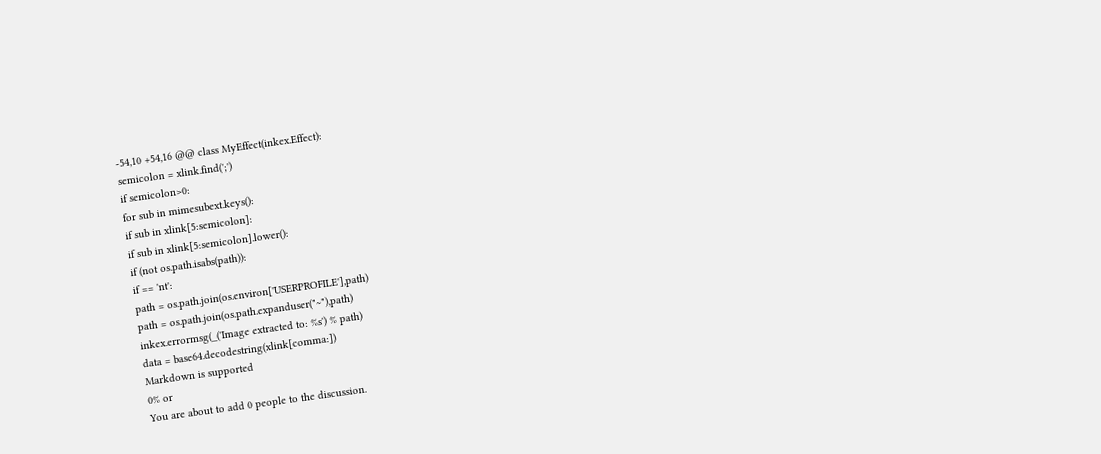-54,10 +54,16 @@ class MyEffect(inkex.Effect):
semicolon = xlink.find(';')
if semicolon>0:
for sub in mimesubext.keys():
if sub in xlink[5:semicolon]:
if sub in xlink[5:semicolon].lower():
if (not os.path.isabs(path)):
if == 'nt':
path = os.path.join(os.environ['USERPROFILE'],path)
path = os.path.join(os.path.expanduser("~"),path)
inkex.errormsg(_('Image extracted to: %s') % path)
data = base64.decodestring(xlink[comma:])
Markdown is supported
0% or
You are about to add 0 people to the discussion.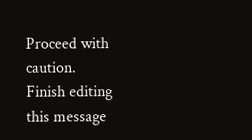Proceed with caution.
Finish editing this message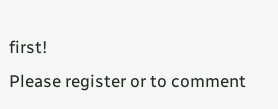first!
Please register or to comment